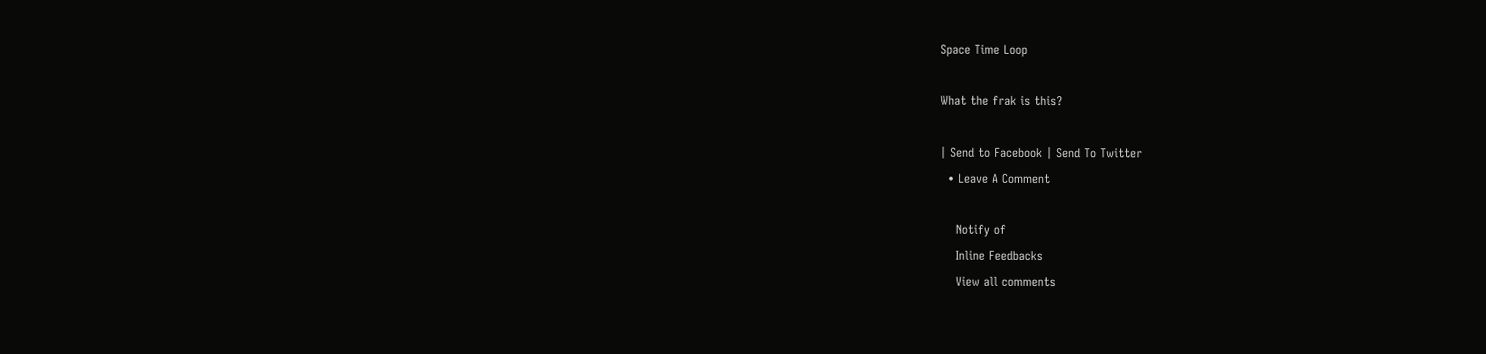Space Time Loop

What the frak is this?

| Send to Facebook | Send To Twitter
  • Leave A Comment

    Notify of
    Inline Feedbacks
    View all comments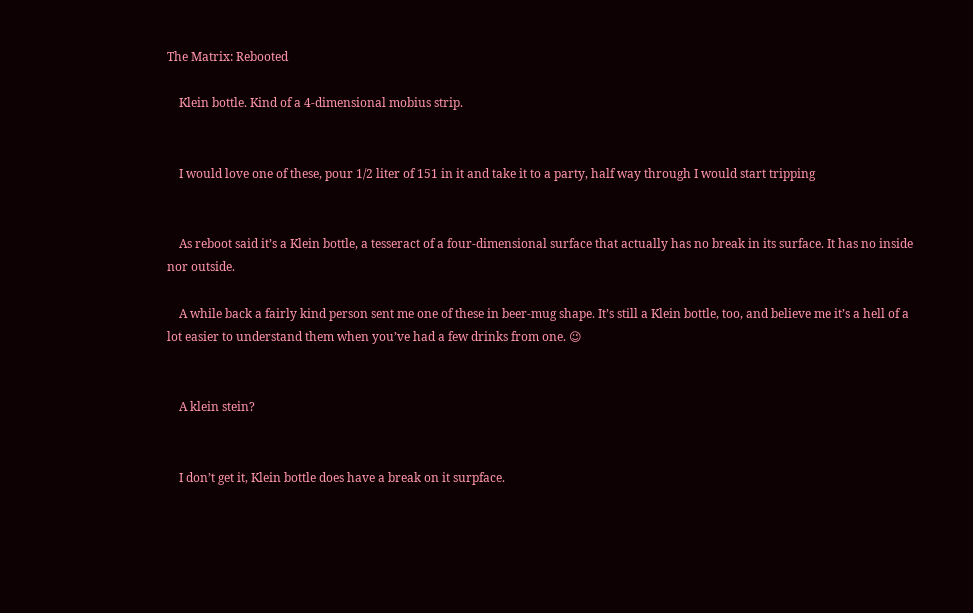The Matrix: Rebooted

    Klein bottle. Kind of a 4-dimensional mobius strip.


    I would love one of these, pour 1/2 liter of 151 in it and take it to a party, half way through I would start tripping


    As reboot said it’s a Klein bottle, a tesseract of a four-dimensional surface that actually has no break in its surface. It has no inside nor outside.

    A while back a fairly kind person sent me one of these in beer-mug shape. It’s still a Klein bottle, too, and believe me it’s a hell of a lot easier to understand them when you’ve had a few drinks from one. 😉


    A klein stein?


    I don’t get it, Klein bottle does have a break on it surpface.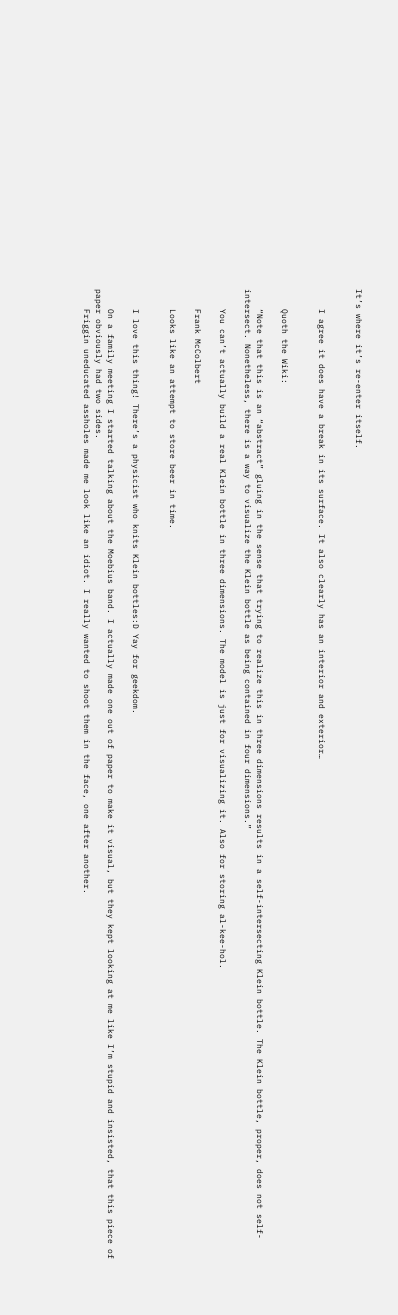It’s where it’s re-enter itself.


    I agree it does have a break in its surface. It also clearly has an interior and exterior…


    Quoth the Wiki:

    “Note that this is an “abstract” gluing in the sense that trying to realize this in three dimensions results in a self-intersecting Klein bottle. The Klein bottle, proper, does not self-intersect. Nonetheless, there is a way to visualize the Klein bottle as being contained in four dimensions.”

    You can’t actually build a real Klein bottle in three dimensions. The model is just for visualizing it. Also for storing al-kee-hol.

    Frank McColbert

    Looks like an attempt to store beer in time.


    I love this thing! There’s a physicist who knits Klein bottles:D Yay for geekdom.

    On a family meeting I started talking about the Moebius band. I actually made one out of paper to make it visual, but they kept looking at me like I’m stupid and insisted, that this piece of paper obviously had two sides.
    Friggin uneducated assholes made me look like an idiot. I really wanted to shoot them in the face, one after another.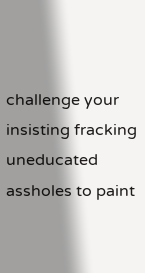challenge your insisting fracking uneducated assholes to paint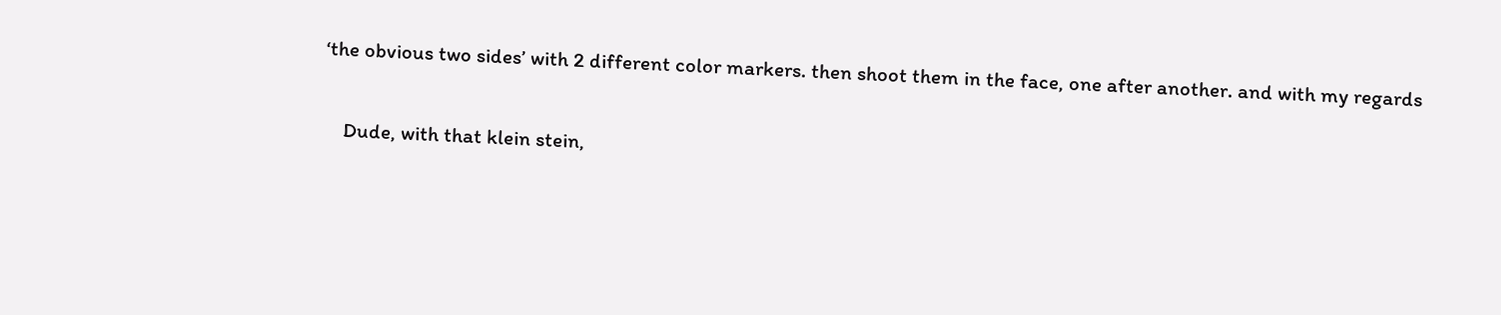‘the obvious two sides’ with 2 different color markers. then shoot them in the face, one after another. and with my regards


    Dude, with that klein stein,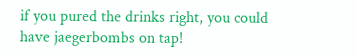if you pured the drinks right, you could have jaegerbombs on tap!